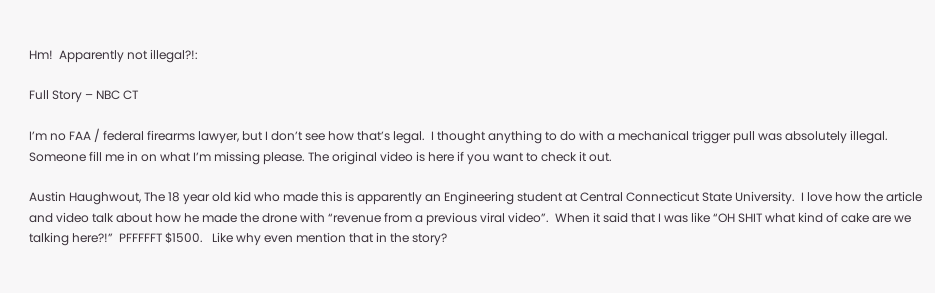Hm!  Apparently not illegal?!:

Full Story – NBC CT

I’m no FAA / federal firearms lawyer, but I don’t see how that’s legal.  I thought anything to do with a mechanical trigger pull was absolutely illegal.  Someone fill me in on what I’m missing please. The original video is here if you want to check it out.

Austin Haughwout, The 18 year old kid who made this is apparently an Engineering student at Central Connecticut State University.  I love how the article and video talk about how he made the drone with “revenue from a previous viral video”.  When it said that I was like “OH SHIT what kind of cake are we talking here?!”  PFFFFFT $1500.   Like why even mention that in the story?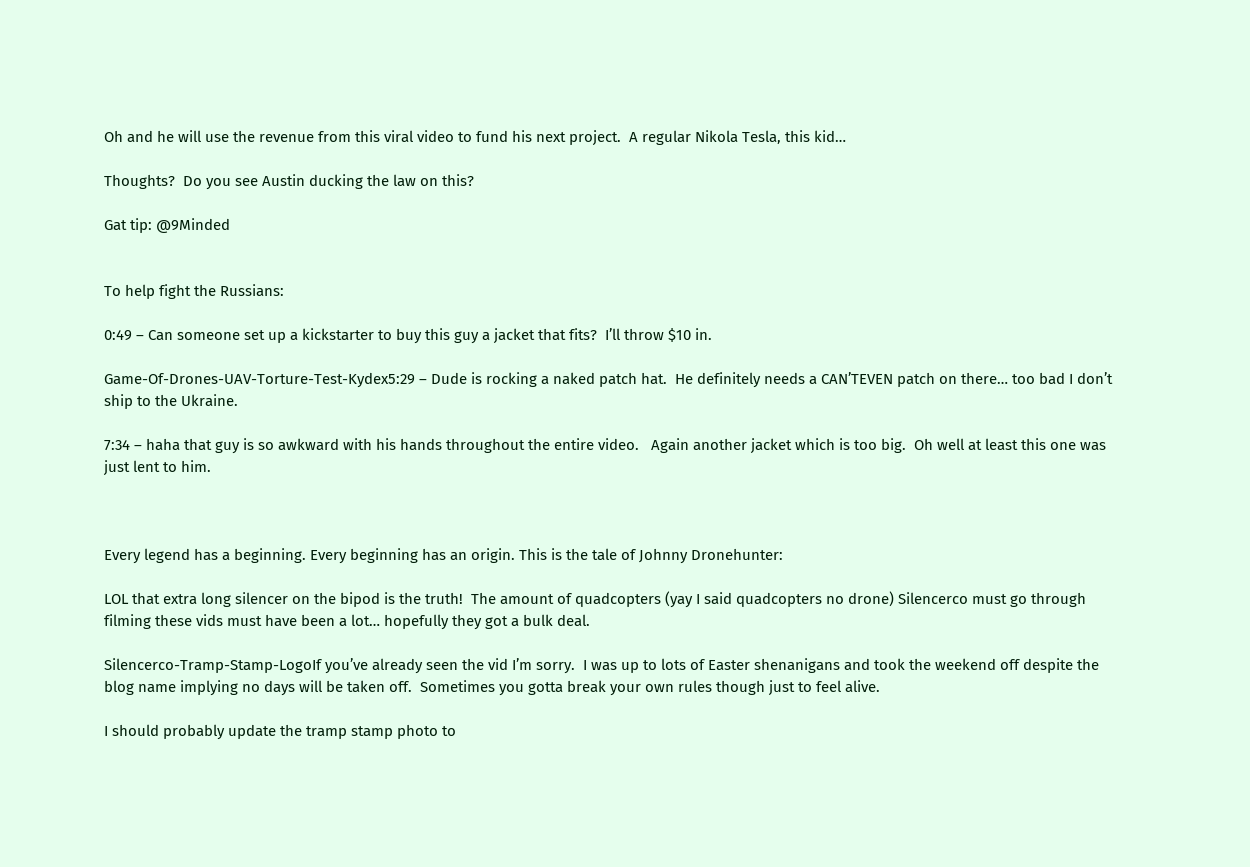Oh and he will use the revenue from this viral video to fund his next project.  A regular Nikola Tesla, this kid…

Thoughts?  Do you see Austin ducking the law on this?

Gat tip: @9Minded


To help fight the Russians:

0:49 – Can someone set up a kickstarter to buy this guy a jacket that fits?  I’ll throw $10 in.

Game-Of-Drones-UAV-Torture-Test-Kydex5:29 – Dude is rocking a naked patch hat.  He definitely needs a CAN’TEVEN patch on there… too bad I don’t ship to the Ukraine.

7:34 – haha that guy is so awkward with his hands throughout the entire video.   Again another jacket which is too big.  Oh well at least this one was just lent to him.



Every legend has a beginning. Every beginning has an origin. This is the tale of Johnny Dronehunter:

LOL that extra long silencer on the bipod is the truth!  The amount of quadcopters (yay I said quadcopters no drone) Silencerco must go through filming these vids must have been a lot… hopefully they got a bulk deal.

Silencerco-Tramp-Stamp-LogoIf you’ve already seen the vid I’m sorry.  I was up to lots of Easter shenanigans and took the weekend off despite the blog name implying no days will be taken off.  Sometimes you gotta break your own rules though just to feel alive.

I should probably update the tramp stamp photo to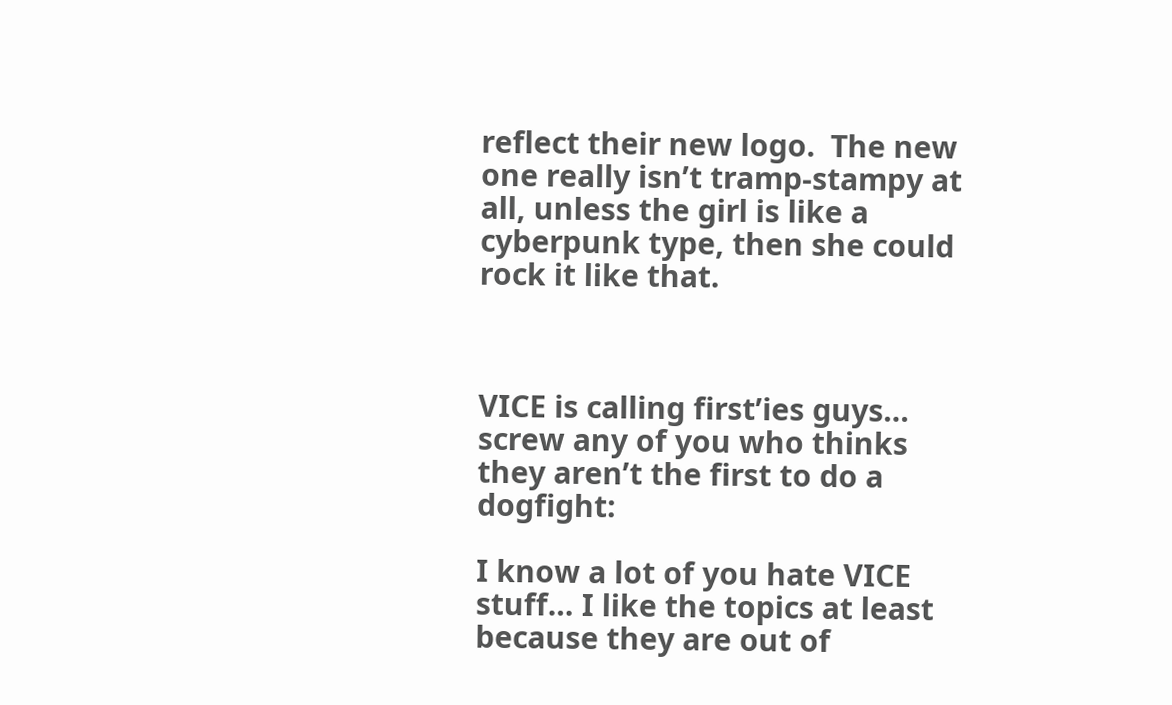reflect their new logo.  The new one really isn’t tramp-stampy at all, unless the girl is like a cyberpunk type, then she could rock it like that.



VICE is calling first’ies guys… screw any of you who thinks they aren’t the first to do a dogfight:

I know a lot of you hate VICE stuff… I like the topics at least because they are out of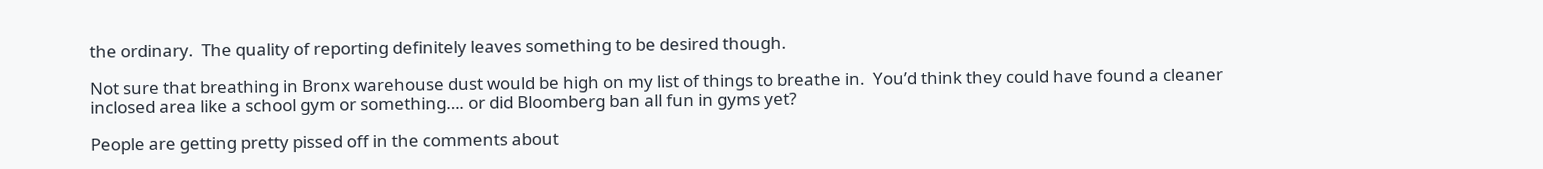the ordinary.  The quality of reporting definitely leaves something to be desired though.

Not sure that breathing in Bronx warehouse dust would be high on my list of things to breathe in.  You’d think they could have found a cleaner inclosed area like a school gym or something…. or did Bloomberg ban all fun in gyms yet?

People are getting pretty pissed off in the comments about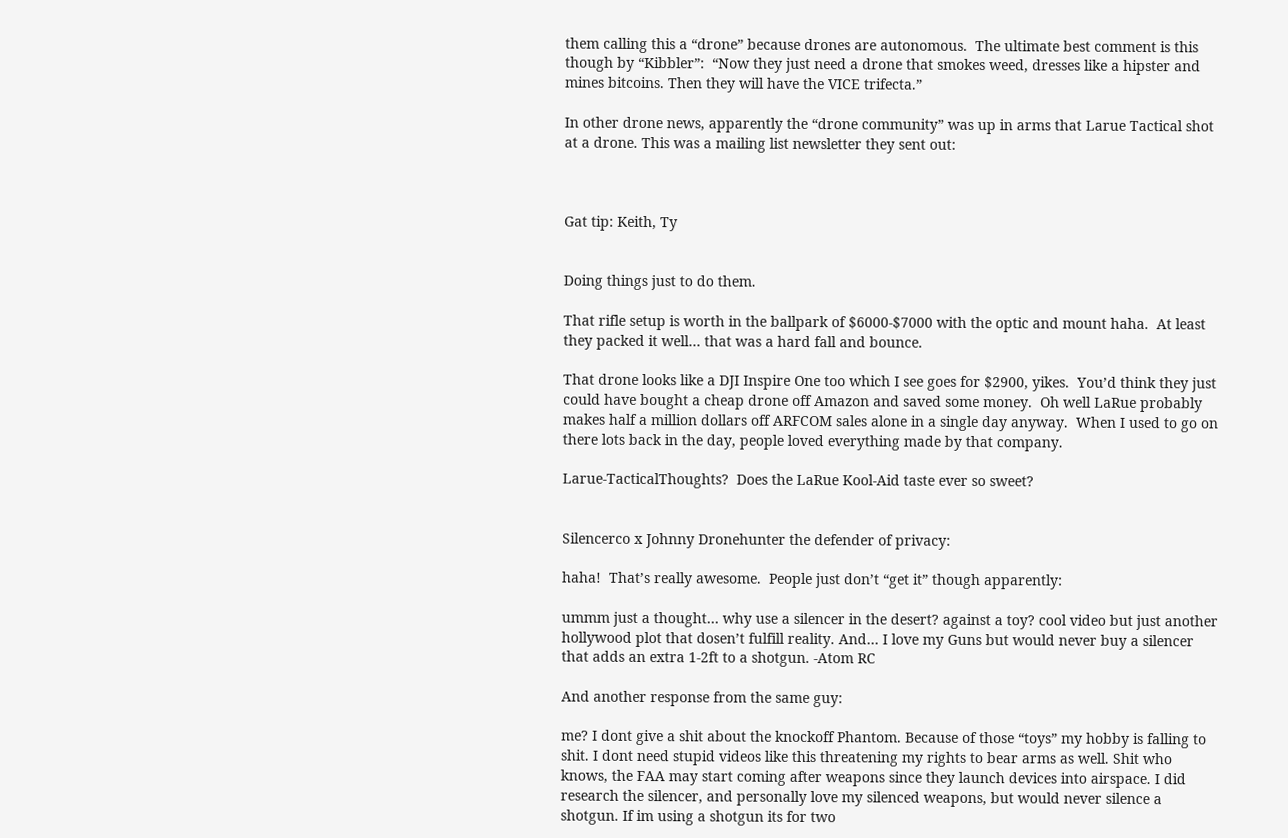them calling this a “drone” because drones are autonomous.  The ultimate best comment is this though by “Kibbler”:  “Now they just need a drone that smokes weed, dresses like a hipster and mines bitcoins. Then they will have the VICE trifecta.”

In other drone news, apparently the “drone community” was up in arms that Larue Tactical shot at a drone. This was a mailing list newsletter they sent out:



Gat tip: Keith, Ty


Doing things just to do them.

That rifle setup is worth in the ballpark of $6000-$7000 with the optic and mount haha.  At least they packed it well… that was a hard fall and bounce.

That drone looks like a DJI Inspire One too which I see goes for $2900, yikes.  You’d think they just could have bought a cheap drone off Amazon and saved some money.  Oh well LaRue probably makes half a million dollars off ARFCOM sales alone in a single day anyway.  When I used to go on there lots back in the day, people loved everything made by that company.

Larue-TacticalThoughts?  Does the LaRue Kool-Aid taste ever so sweet?


Silencerco x Johnny Dronehunter the defender of privacy:

haha!  That’s really awesome.  People just don’t “get it” though apparently:

ummm just a thought… why use a silencer in the desert? against a toy? cool video but just another hollywood plot that dosen’t fulfill reality. And… I love my Guns but would never buy a silencer that adds an extra 1-2ft to a shotgun. -Atom RC

And another response from the same guy:

me? I dont give a shit about the knockoff Phantom. Because of those “toys” my hobby is falling to shit. I dont need stupid videos like this threatening my rights to bear arms as well. Shit who knows, the FAA may start coming after weapons since they launch devices into airspace. I did research the silencer, and personally love my silenced weapons, but would never silence a shotgun. If im using a shotgun its for two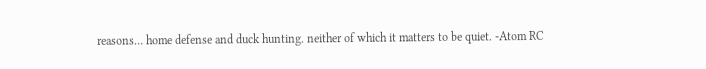reasons… home defense and duck hunting. neither of which it matters to be quiet. -Atom RC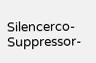Silencerco-Suppressor-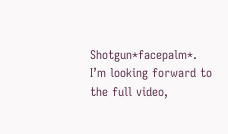Shotgun*facepalm*.  I’m looking forward to the full video,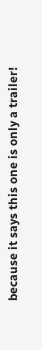because it says this one is only a trailer!